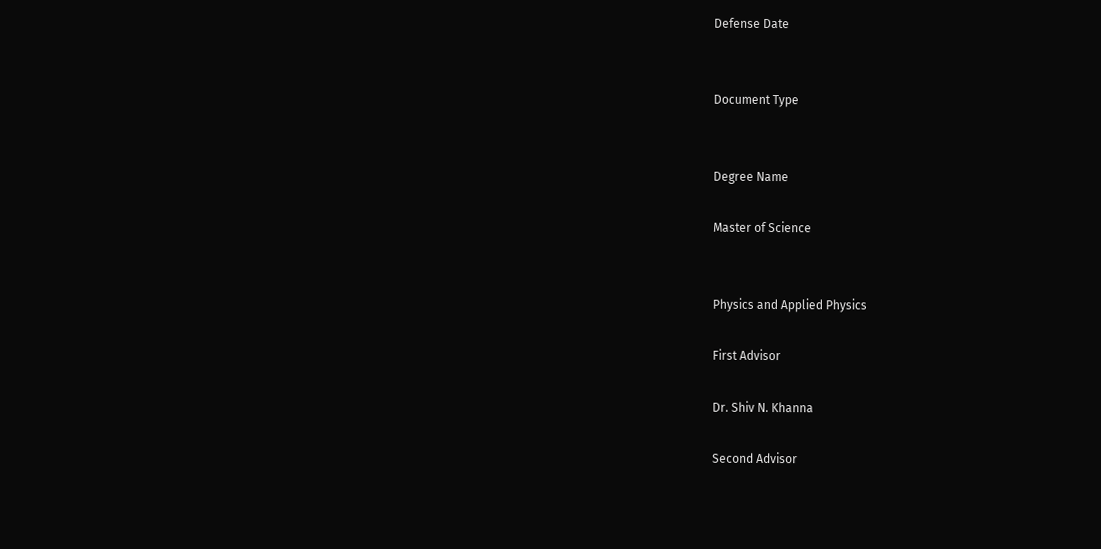Defense Date


Document Type


Degree Name

Master of Science


Physics and Applied Physics

First Advisor

Dr. Shiv N. Khanna

Second Advisor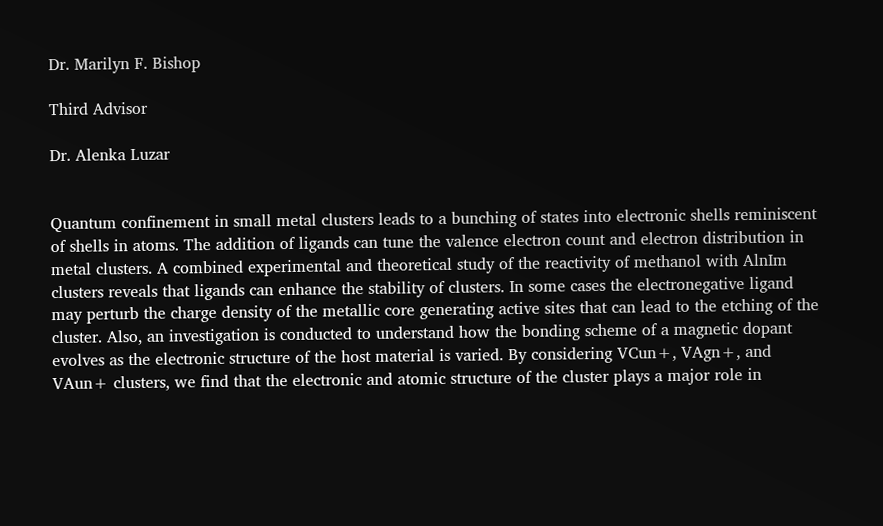Dr. Marilyn F. Bishop

Third Advisor

Dr. Alenka Luzar


Quantum confinement in small metal clusters leads to a bunching of states into electronic shells reminiscent of shells in atoms. The addition of ligands can tune the valence electron count and electron distribution in metal clusters. A combined experimental and theoretical study of the reactivity of methanol with AlnIm clusters reveals that ligands can enhance the stability of clusters. In some cases the electronegative ligand may perturb the charge density of the metallic core generating active sites that can lead to the etching of the cluster. Also, an investigation is conducted to understand how the bonding scheme of a magnetic dopant evolves as the electronic structure of the host material is varied. By considering VCun+, VAgn+, and VAun+ clusters, we find that the electronic and atomic structure of the cluster plays a major role in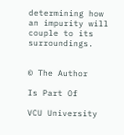determining how an impurity will couple to its surroundings.


© The Author

Is Part Of

VCU University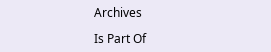Archives

Is Part Of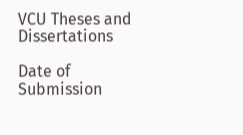VCU Theses and Dissertations

Date of Submission